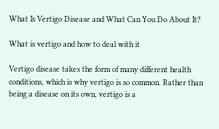What Is Vertigo Disease and What Can You Do About It?

What is vertigo and how to deal with it

Vertigo disease takes the form of many different health conditions, which is why vertigo is so common. Rather than being a disease on its own, vertigo is a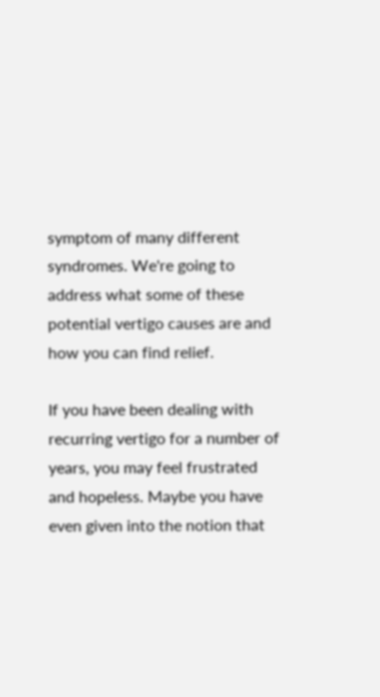symptom of many different syndromes. We're going to address what some of these potential vertigo causes are and how you can find relief.

If you have been dealing with recurring vertigo for a number of years, you may feel frustrated and hopeless. Maybe you have even given into the notion that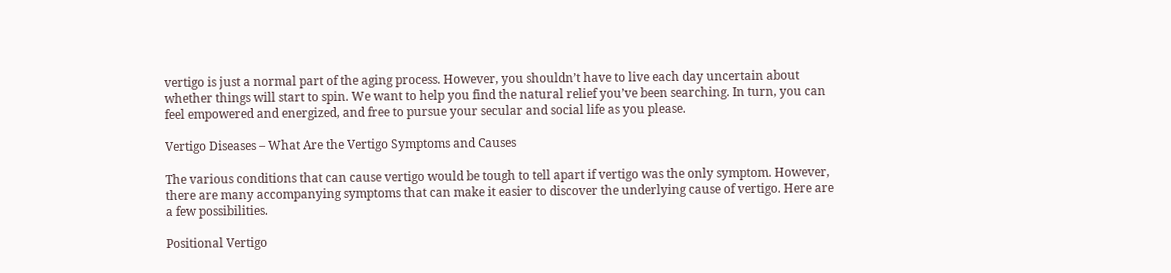vertigo is just a normal part of the aging process. However, you shouldn’t have to live each day uncertain about whether things will start to spin. We want to help you find the natural relief you’ve been searching. In turn, you can feel empowered and energized, and free to pursue your secular and social life as you please.

Vertigo Diseases – What Are the Vertigo Symptoms and Causes

The various conditions that can cause vertigo would be tough to tell apart if vertigo was the only symptom. However, there are many accompanying symptoms that can make it easier to discover the underlying cause of vertigo. Here are a few possibilities.

Positional Vertigo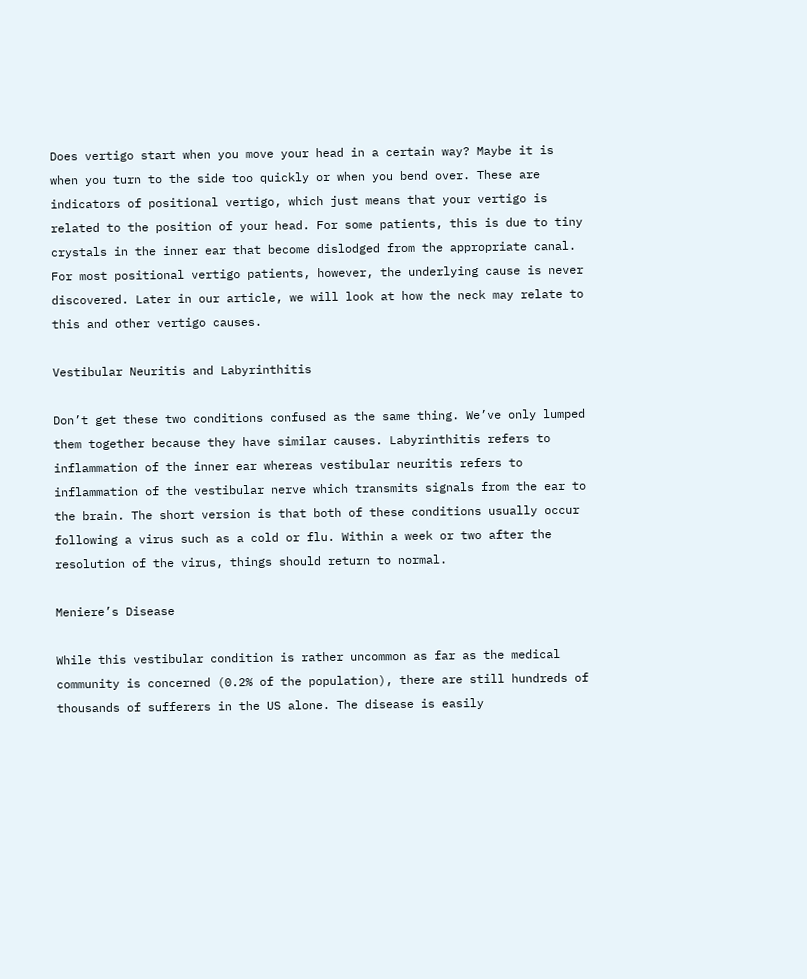Does vertigo start when you move your head in a certain way? Maybe it is when you turn to the side too quickly or when you bend over. These are indicators of positional vertigo, which just means that your vertigo is related to the position of your head. For some patients, this is due to tiny crystals in the inner ear that become dislodged from the appropriate canal. For most positional vertigo patients, however, the underlying cause is never discovered. Later in our article, we will look at how the neck may relate to this and other vertigo causes.

Vestibular Neuritis and Labyrinthitis

Don’t get these two conditions confused as the same thing. We’ve only lumped them together because they have similar causes. Labyrinthitis refers to inflammation of the inner ear whereas vestibular neuritis refers to inflammation of the vestibular nerve which transmits signals from the ear to the brain. The short version is that both of these conditions usually occur following a virus such as a cold or flu. Within a week or two after the resolution of the virus, things should return to normal.

Meniere’s Disease

While this vestibular condition is rather uncommon as far as the medical community is concerned (0.2% of the population), there are still hundreds of thousands of sufferers in the US alone. The disease is easily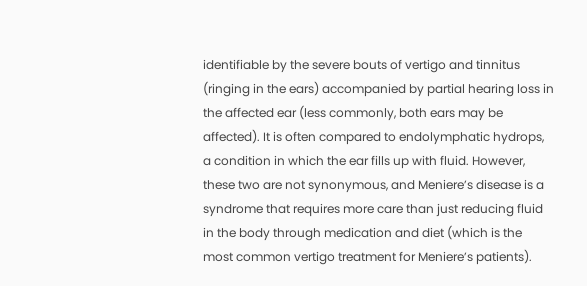identifiable by the severe bouts of vertigo and tinnitus (ringing in the ears) accompanied by partial hearing loss in the affected ear (less commonly, both ears may be affected). It is often compared to endolymphatic hydrops, a condition in which the ear fills up with fluid. However, these two are not synonymous, and Meniere’s disease is a syndrome that requires more care than just reducing fluid in the body through medication and diet (which is the most common vertigo treatment for Meniere’s patients).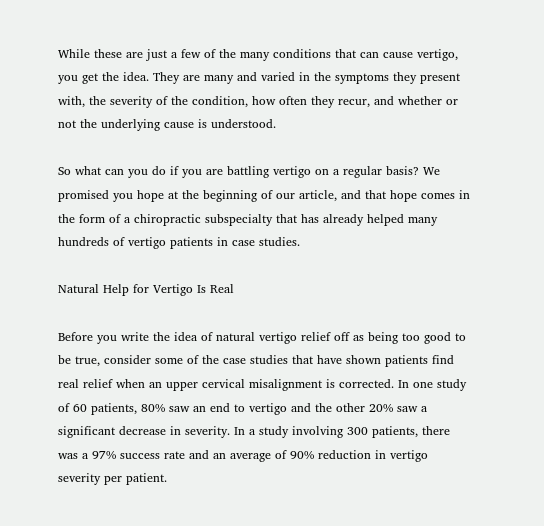While these are just a few of the many conditions that can cause vertigo, you get the idea. They are many and varied in the symptoms they present with, the severity of the condition, how often they recur, and whether or not the underlying cause is understood.

So what can you do if you are battling vertigo on a regular basis? We promised you hope at the beginning of our article, and that hope comes in the form of a chiropractic subspecialty that has already helped many hundreds of vertigo patients in case studies.

Natural Help for Vertigo Is Real

Before you write the idea of natural vertigo relief off as being too good to be true, consider some of the case studies that have shown patients find real relief when an upper cervical misalignment is corrected. In one study of 60 patients, 80% saw an end to vertigo and the other 20% saw a significant decrease in severity. In a study involving 300 patients, there was a 97% success rate and an average of 90% reduction in vertigo severity per patient.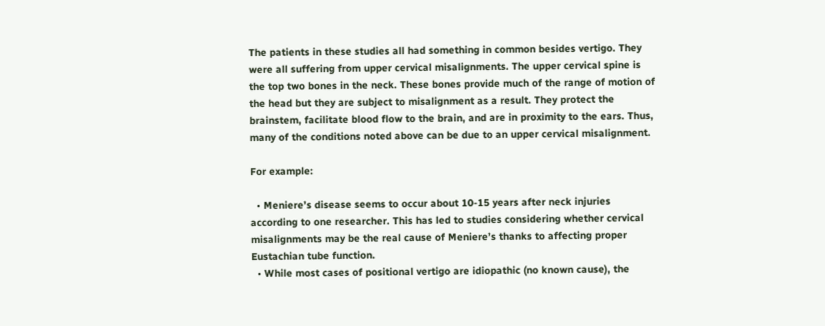The patients in these studies all had something in common besides vertigo. They were all suffering from upper cervical misalignments. The upper cervical spine is the top two bones in the neck. These bones provide much of the range of motion of the head but they are subject to misalignment as a result. They protect the brainstem, facilitate blood flow to the brain, and are in proximity to the ears. Thus, many of the conditions noted above can be due to an upper cervical misalignment.

For example:

  • Meniere’s disease seems to occur about 10-15 years after neck injuries according to one researcher. This has led to studies considering whether cervical misalignments may be the real cause of Meniere’s thanks to affecting proper Eustachian tube function.
  • While most cases of positional vertigo are idiopathic (no known cause), the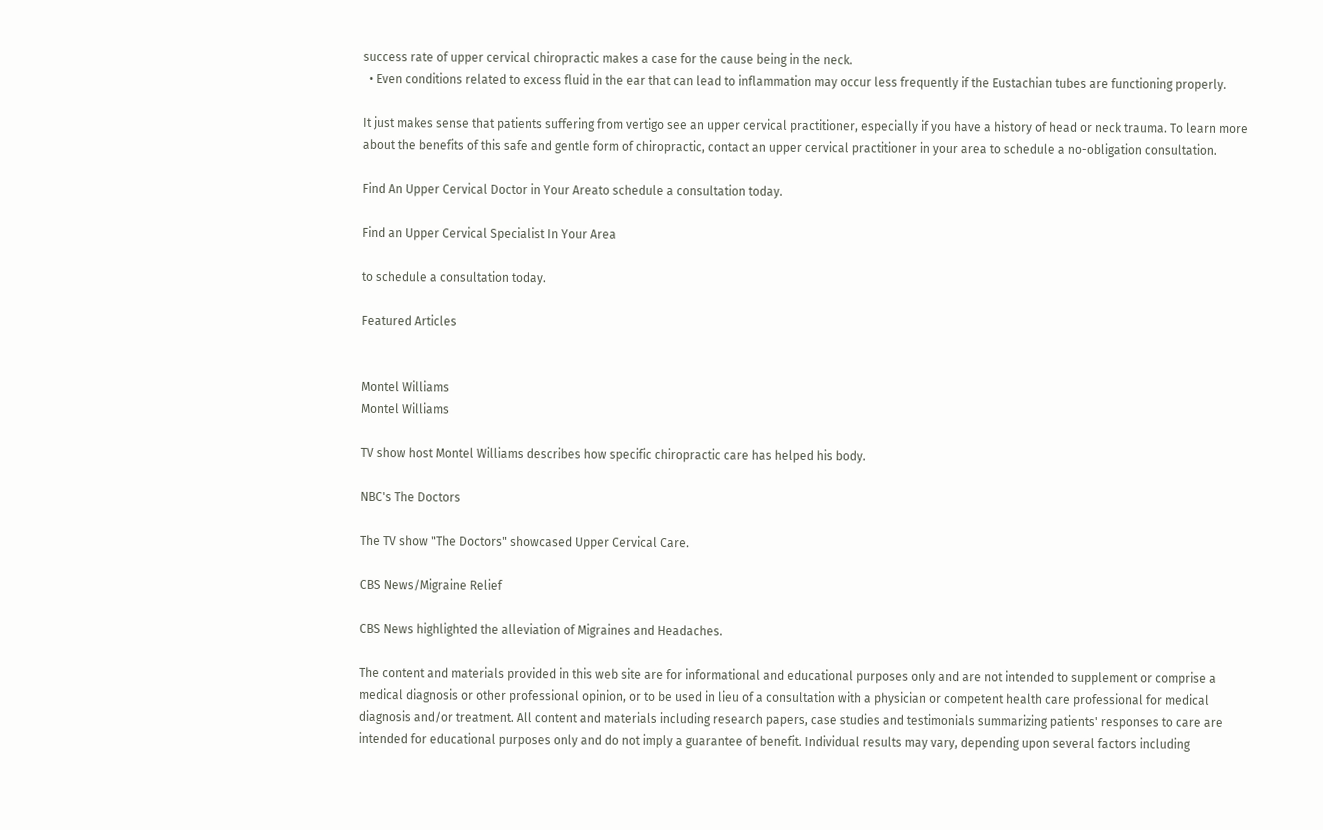success rate of upper cervical chiropractic makes a case for the cause being in the neck.
  • Even conditions related to excess fluid in the ear that can lead to inflammation may occur less frequently if the Eustachian tubes are functioning properly.

It just makes sense that patients suffering from vertigo see an upper cervical practitioner, especially if you have a history of head or neck trauma. To learn more about the benefits of this safe and gentle form of chiropractic, contact an upper cervical practitioner in your area to schedule a no-obligation consultation.

Find An Upper Cervical Doctor in Your Areato schedule a consultation today.

Find an Upper Cervical Specialist In Your Area

to schedule a consultation today.

Featured Articles


Montel Williams
Montel Williams

TV show host Montel Williams describes how specific chiropractic care has helped his body.

NBC's The Doctors

The TV show "The Doctors" showcased Upper Cervical Care.

CBS News/Migraine Relief

CBS News highlighted the alleviation of Migraines and Headaches.

The content and materials provided in this web site are for informational and educational purposes only and are not intended to supplement or comprise a medical diagnosis or other professional opinion, or to be used in lieu of a consultation with a physician or competent health care professional for medical diagnosis and/or treatment. All content and materials including research papers, case studies and testimonials summarizing patients' responses to care are intended for educational purposes only and do not imply a guarantee of benefit. Individual results may vary, depending upon several factors including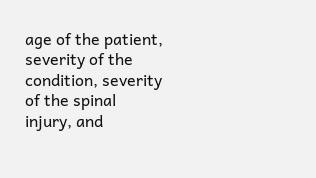age of the patient, severity of the condition, severity of the spinal injury, and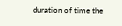duration of time the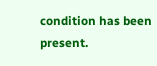condition has been present.